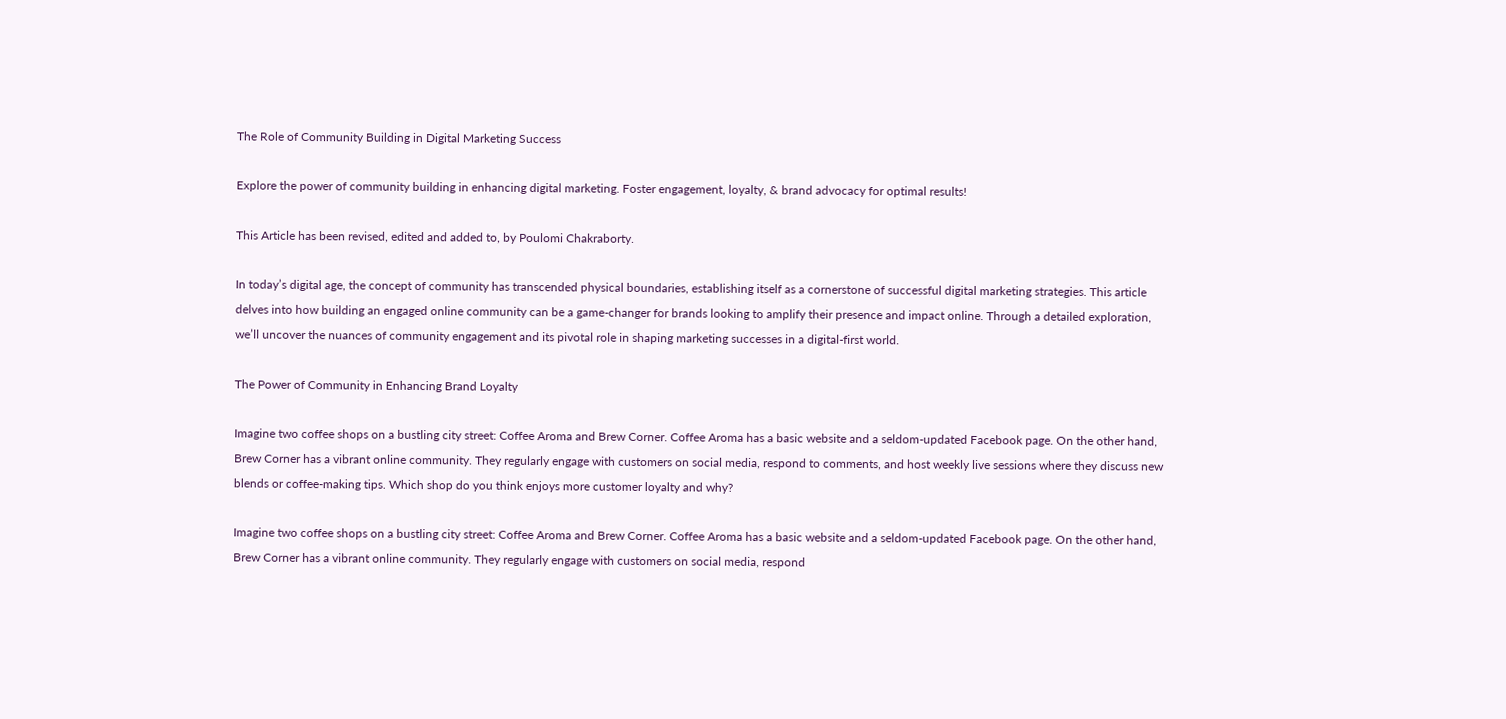The Role of Community Building in Digital Marketing Success

Explore the power of community building in enhancing digital marketing. Foster engagement, loyalty, & brand advocacy for optimal results!

This Article has been revised, edited and added to, by Poulomi Chakraborty.

In today’s digital age, the concept of community has transcended physical boundaries, establishing itself as a cornerstone of successful digital marketing strategies. This article delves into how building an engaged online community can be a game-changer for brands looking to amplify their presence and impact online. Through a detailed exploration, we’ll uncover the nuances of community engagement and its pivotal role in shaping marketing successes in a digital-first world.

The Power of Community in Enhancing Brand Loyalty

Imagine two coffee shops on a bustling city street: Coffee Aroma and Brew Corner. Coffee Aroma has a basic website and a seldom-updated Facebook page. On the other hand, Brew Corner has a vibrant online community. They regularly engage with customers on social media, respond to comments, and host weekly live sessions where they discuss new blends or coffee-making tips. Which shop do you think enjoys more customer loyalty and why?

Imagine two coffee shops on a bustling city street: Coffee Aroma and Brew Corner. Coffee Aroma has a basic website and a seldom-updated Facebook page. On the other hand, Brew Corner has a vibrant online community. They regularly engage with customers on social media, respond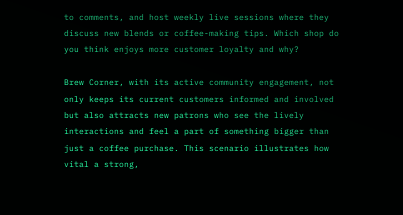to comments, and host weekly live sessions where they discuss new blends or coffee-making tips. Which shop do you think enjoys more customer loyalty and why?

Brew Corner, with its active community engagement, not only keeps its current customers informed and involved but also attracts new patrons who see the lively interactions and feel a part of something bigger than just a coffee purchase. This scenario illustrates how vital a strong,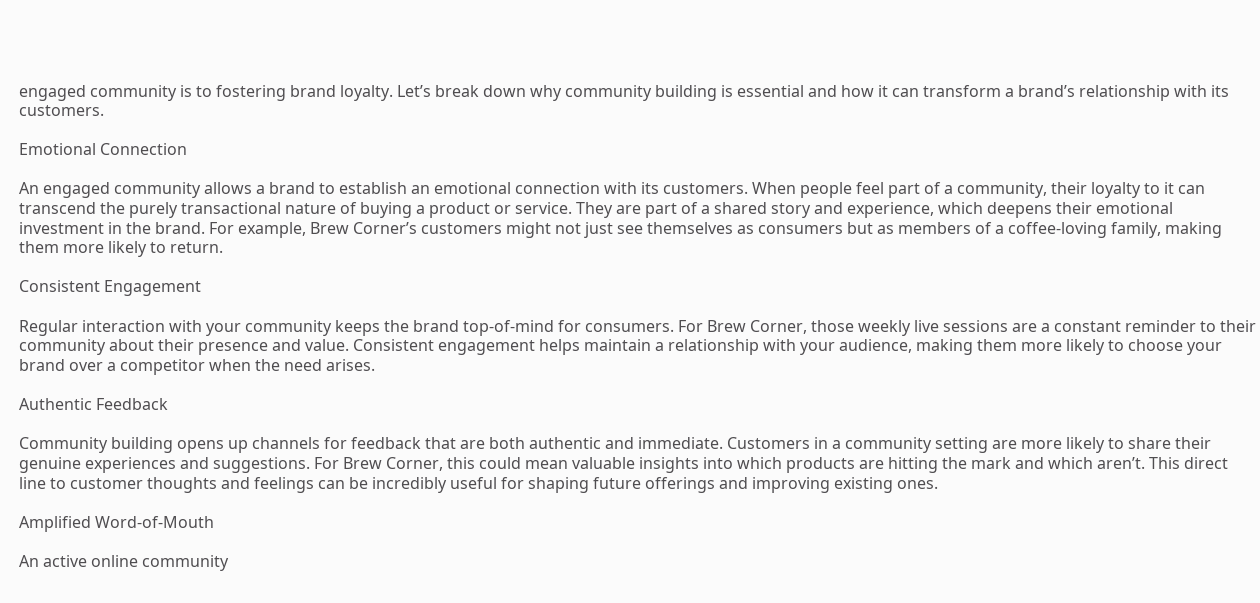engaged community is to fostering brand loyalty. Let’s break down why community building is essential and how it can transform a brand’s relationship with its customers.

Emotional Connection

An engaged community allows a brand to establish an emotional connection with its customers. When people feel part of a community, their loyalty to it can transcend the purely transactional nature of buying a product or service. They are part of a shared story and experience, which deepens their emotional investment in the brand. For example, Brew Corner’s customers might not just see themselves as consumers but as members of a coffee-loving family, making them more likely to return.

Consistent Engagement

Regular interaction with your community keeps the brand top-of-mind for consumers. For Brew Corner, those weekly live sessions are a constant reminder to their community about their presence and value. Consistent engagement helps maintain a relationship with your audience, making them more likely to choose your brand over a competitor when the need arises.

Authentic Feedback

Community building opens up channels for feedback that are both authentic and immediate. Customers in a community setting are more likely to share their genuine experiences and suggestions. For Brew Corner, this could mean valuable insights into which products are hitting the mark and which aren’t. This direct line to customer thoughts and feelings can be incredibly useful for shaping future offerings and improving existing ones.

Amplified Word-of-Mouth

An active online community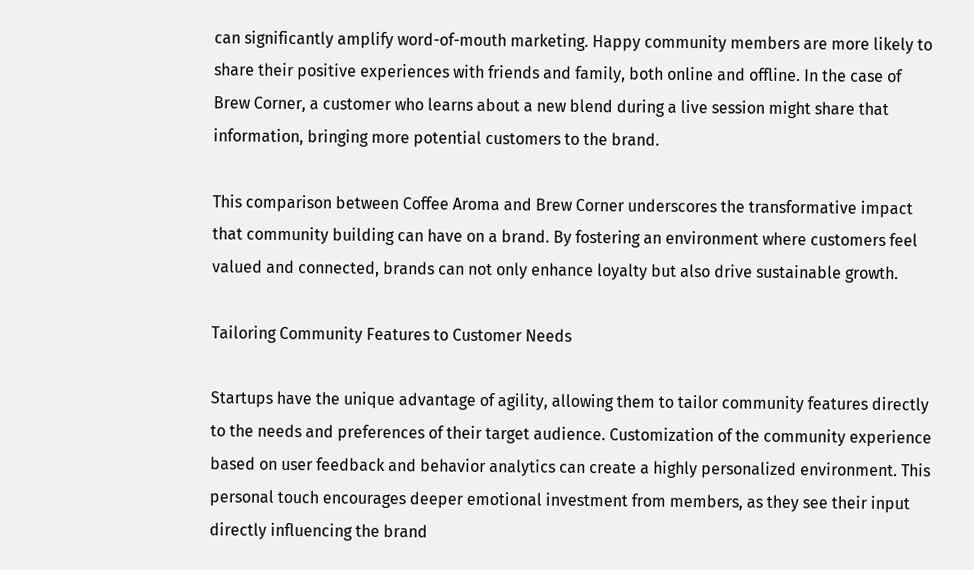can significantly amplify word-of-mouth marketing. Happy community members are more likely to share their positive experiences with friends and family, both online and offline. In the case of Brew Corner, a customer who learns about a new blend during a live session might share that information, bringing more potential customers to the brand.

This comparison between Coffee Aroma and Brew Corner underscores the transformative impact that community building can have on a brand. By fostering an environment where customers feel valued and connected, brands can not only enhance loyalty but also drive sustainable growth.

Tailoring Community Features to Customer Needs

Startups have the unique advantage of agility, allowing them to tailor community features directly to the needs and preferences of their target audience. Customization of the community experience based on user feedback and behavior analytics can create a highly personalized environment. This personal touch encourages deeper emotional investment from members, as they see their input directly influencing the brand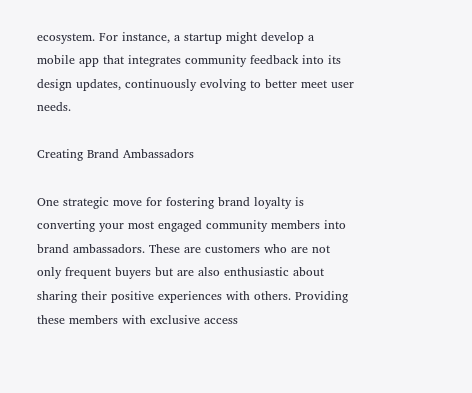ecosystem. For instance, a startup might develop a mobile app that integrates community feedback into its design updates, continuously evolving to better meet user needs.

Creating Brand Ambassadors

One strategic move for fostering brand loyalty is converting your most engaged community members into brand ambassadors. These are customers who are not only frequent buyers but are also enthusiastic about sharing their positive experiences with others. Providing these members with exclusive access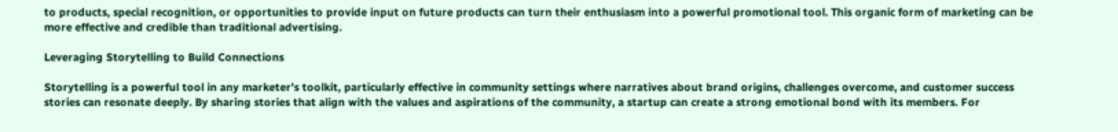to products, special recognition, or opportunities to provide input on future products can turn their enthusiasm into a powerful promotional tool. This organic form of marketing can be more effective and credible than traditional advertising.

Leveraging Storytelling to Build Connections

Storytelling is a powerful tool in any marketer’s toolkit, particularly effective in community settings where narratives about brand origins, challenges overcome, and customer success stories can resonate deeply. By sharing stories that align with the values and aspirations of the community, a startup can create a strong emotional bond with its members. For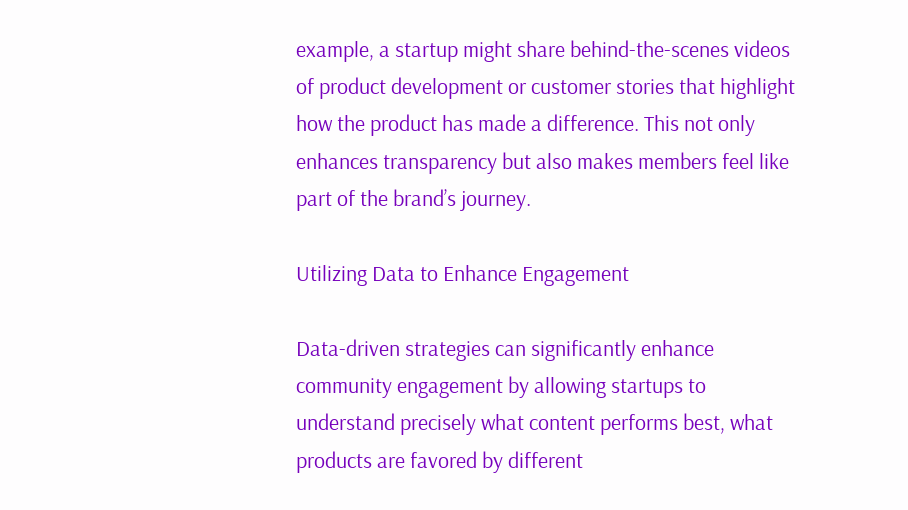example, a startup might share behind-the-scenes videos of product development or customer stories that highlight how the product has made a difference. This not only enhances transparency but also makes members feel like part of the brand’s journey.

Utilizing Data to Enhance Engagement

Data-driven strategies can significantly enhance community engagement by allowing startups to understand precisely what content performs best, what products are favored by different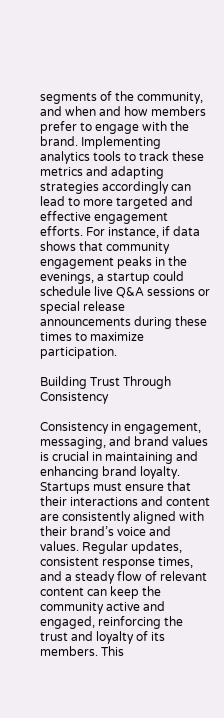segments of the community, and when and how members prefer to engage with the brand. Implementing analytics tools to track these metrics and adapting strategies accordingly can lead to more targeted and effective engagement efforts. For instance, if data shows that community engagement peaks in the evenings, a startup could schedule live Q&A sessions or special release announcements during these times to maximize participation.

Building Trust Through Consistency

Consistency in engagement, messaging, and brand values is crucial in maintaining and enhancing brand loyalty. Startups must ensure that their interactions and content are consistently aligned with their brand’s voice and values. Regular updates, consistent response times, and a steady flow of relevant content can keep the community active and engaged, reinforcing the trust and loyalty of its members. This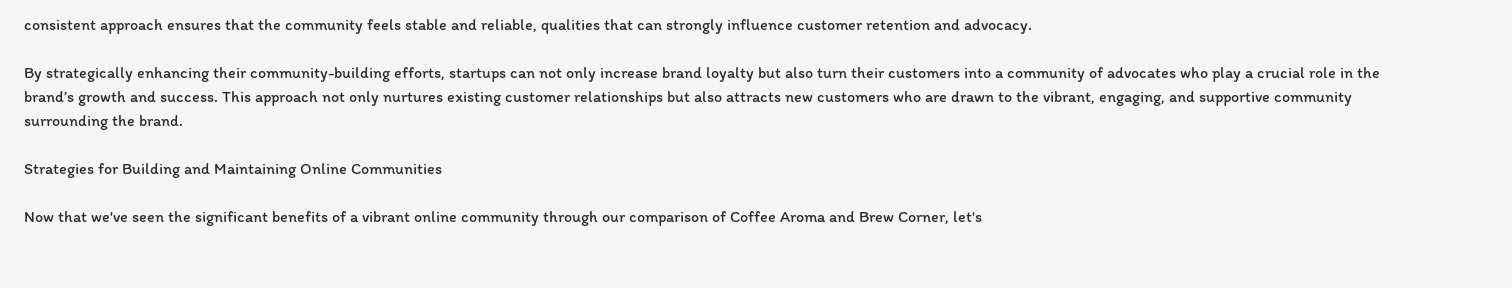consistent approach ensures that the community feels stable and reliable, qualities that can strongly influence customer retention and advocacy.

By strategically enhancing their community-building efforts, startups can not only increase brand loyalty but also turn their customers into a community of advocates who play a crucial role in the brand’s growth and success. This approach not only nurtures existing customer relationships but also attracts new customers who are drawn to the vibrant, engaging, and supportive community surrounding the brand.

Strategies for Building and Maintaining Online Communities

Now that we've seen the significant benefits of a vibrant online community through our comparison of Coffee Aroma and Brew Corner, let's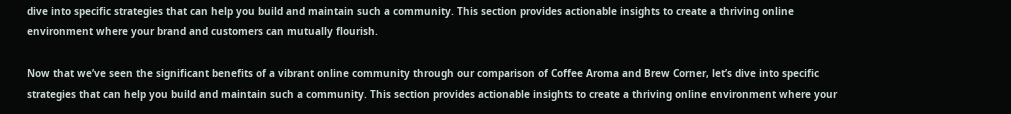dive into specific strategies that can help you build and maintain such a community. This section provides actionable insights to create a thriving online environment where your brand and customers can mutually flourish.

Now that we’ve seen the significant benefits of a vibrant online community through our comparison of Coffee Aroma and Brew Corner, let’s dive into specific strategies that can help you build and maintain such a community. This section provides actionable insights to create a thriving online environment where your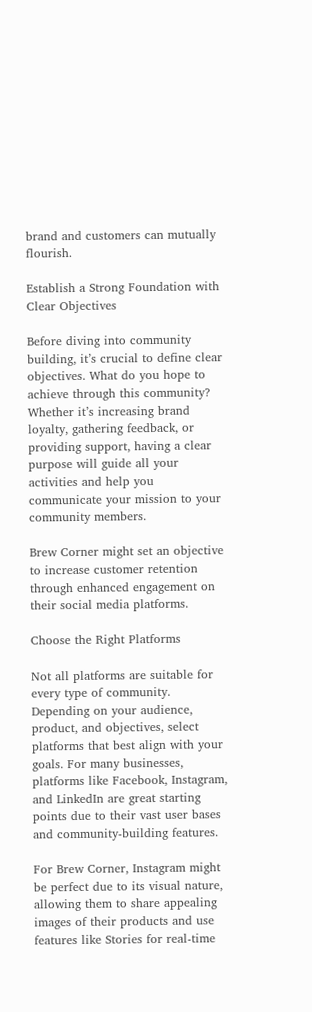brand and customers can mutually flourish.

Establish a Strong Foundation with Clear Objectives

Before diving into community building, it’s crucial to define clear objectives. What do you hope to achieve through this community? Whether it’s increasing brand loyalty, gathering feedback, or providing support, having a clear purpose will guide all your activities and help you communicate your mission to your community members.

Brew Corner might set an objective to increase customer retention through enhanced engagement on their social media platforms.

Choose the Right Platforms

Not all platforms are suitable for every type of community. Depending on your audience, product, and objectives, select platforms that best align with your goals. For many businesses, platforms like Facebook, Instagram, and LinkedIn are great starting points due to their vast user bases and community-building features.

For Brew Corner, Instagram might be perfect due to its visual nature, allowing them to share appealing images of their products and use features like Stories for real-time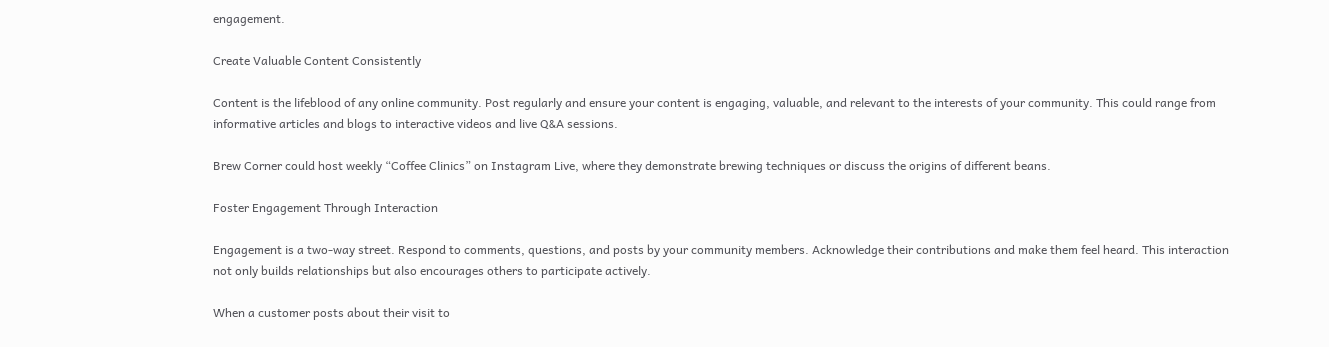engagement.

Create Valuable Content Consistently

Content is the lifeblood of any online community. Post regularly and ensure your content is engaging, valuable, and relevant to the interests of your community. This could range from informative articles and blogs to interactive videos and live Q&A sessions.

Brew Corner could host weekly “Coffee Clinics” on Instagram Live, where they demonstrate brewing techniques or discuss the origins of different beans.

Foster Engagement Through Interaction

Engagement is a two-way street. Respond to comments, questions, and posts by your community members. Acknowledge their contributions and make them feel heard. This interaction not only builds relationships but also encourages others to participate actively.

When a customer posts about their visit to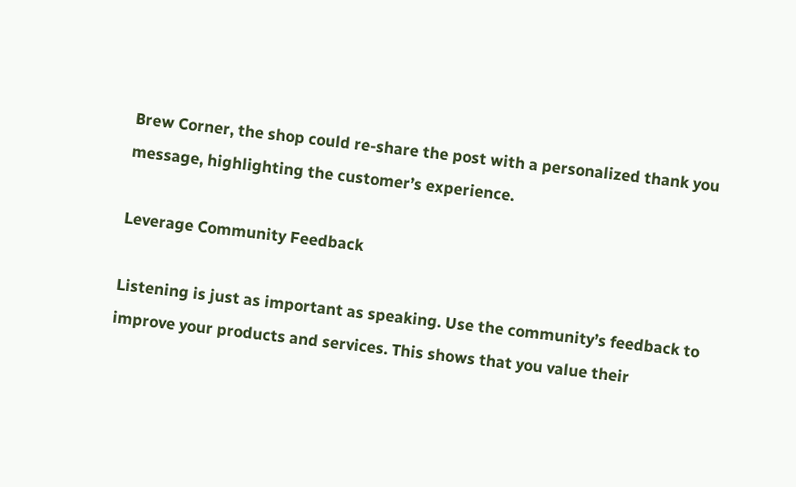Brew Corner, the shop could re-share the post with a personalized thank you message, highlighting the customer’s experience.

Leverage Community Feedback

Listening is just as important as speaking. Use the community’s feedback to improve your products and services. This shows that you value their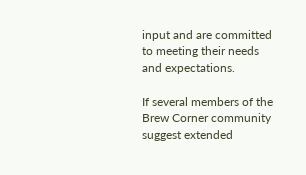input and are committed to meeting their needs and expectations.

If several members of the Brew Corner community suggest extended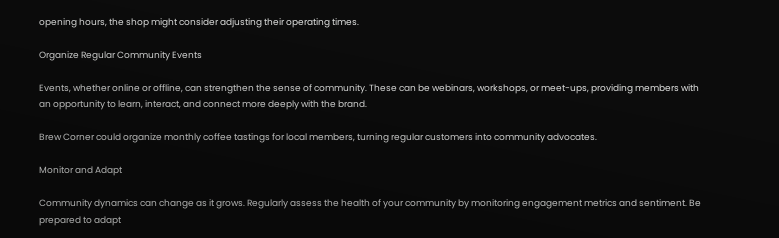opening hours, the shop might consider adjusting their operating times.

Organize Regular Community Events

Events, whether online or offline, can strengthen the sense of community. These can be webinars, workshops, or meet-ups, providing members with an opportunity to learn, interact, and connect more deeply with the brand.

Brew Corner could organize monthly coffee tastings for local members, turning regular customers into community advocates.

Monitor and Adapt

Community dynamics can change as it grows. Regularly assess the health of your community by monitoring engagement metrics and sentiment. Be prepared to adapt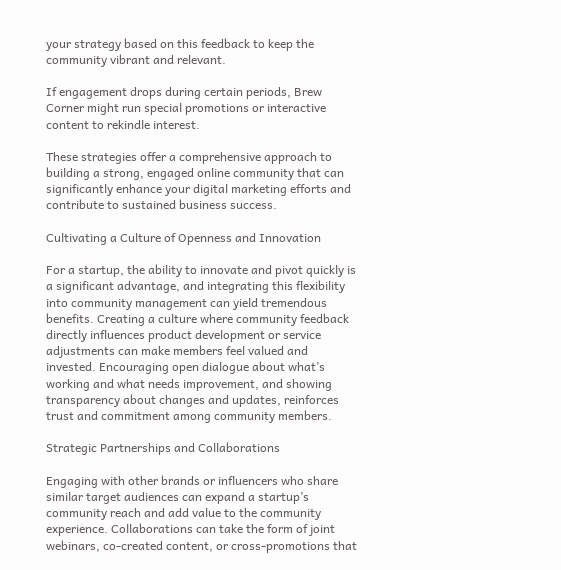your strategy based on this feedback to keep the community vibrant and relevant.

If engagement drops during certain periods, Brew Corner might run special promotions or interactive content to rekindle interest.

These strategies offer a comprehensive approach to building a strong, engaged online community that can significantly enhance your digital marketing efforts and contribute to sustained business success.

Cultivating a Culture of Openness and Innovation

For a startup, the ability to innovate and pivot quickly is a significant advantage, and integrating this flexibility into community management can yield tremendous benefits. Creating a culture where community feedback directly influences product development or service adjustments can make members feel valued and invested. Encouraging open dialogue about what’s working and what needs improvement, and showing transparency about changes and updates, reinforces trust and commitment among community members.

Strategic Partnerships and Collaborations

Engaging with other brands or influencers who share similar target audiences can expand a startup’s community reach and add value to the community experience. Collaborations can take the form of joint webinars, co-created content, or cross-promotions that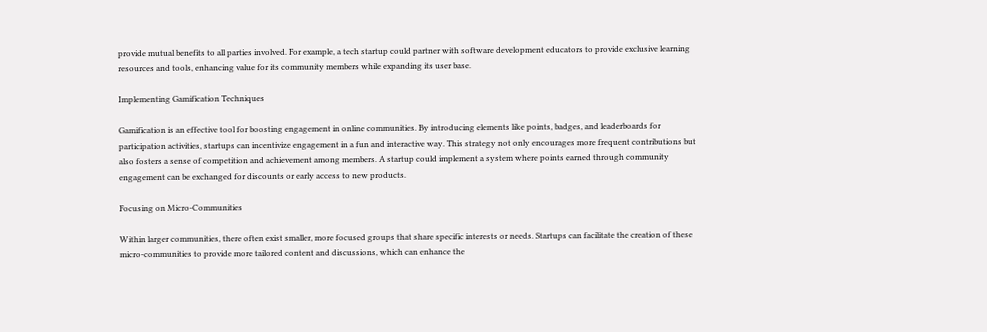provide mutual benefits to all parties involved. For example, a tech startup could partner with software development educators to provide exclusive learning resources and tools, enhancing value for its community members while expanding its user base.

Implementing Gamification Techniques

Gamification is an effective tool for boosting engagement in online communities. By introducing elements like points, badges, and leaderboards for participation activities, startups can incentivize engagement in a fun and interactive way. This strategy not only encourages more frequent contributions but also fosters a sense of competition and achievement among members. A startup could implement a system where points earned through community engagement can be exchanged for discounts or early access to new products.

Focusing on Micro-Communities

Within larger communities, there often exist smaller, more focused groups that share specific interests or needs. Startups can facilitate the creation of these micro-communities to provide more tailored content and discussions, which can enhance the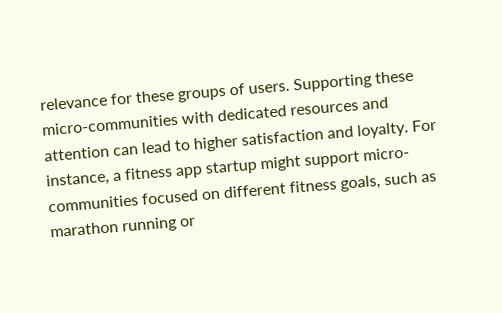relevance for these groups of users. Supporting these micro-communities with dedicated resources and attention can lead to higher satisfaction and loyalty. For instance, a fitness app startup might support micro-communities focused on different fitness goals, such as marathon running or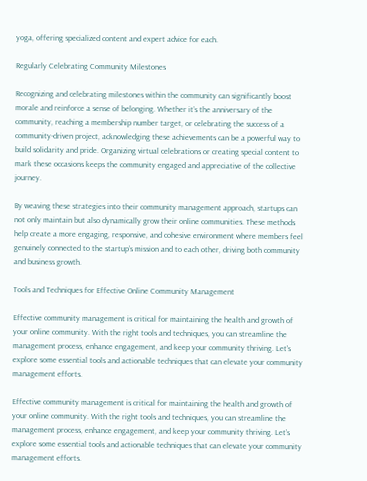yoga, offering specialized content and expert advice for each.

Regularly Celebrating Community Milestones

Recognizing and celebrating milestones within the community can significantly boost morale and reinforce a sense of belonging. Whether it’s the anniversary of the community, reaching a membership number target, or celebrating the success of a community-driven project, acknowledging these achievements can be a powerful way to build solidarity and pride. Organizing virtual celebrations or creating special content to mark these occasions keeps the community engaged and appreciative of the collective journey.

By weaving these strategies into their community management approach, startups can not only maintain but also dynamically grow their online communities. These methods help create a more engaging, responsive, and cohesive environment where members feel genuinely connected to the startup’s mission and to each other, driving both community and business growth.

Tools and Techniques for Effective Online Community Management

Effective community management is critical for maintaining the health and growth of your online community. With the right tools and techniques, you can streamline the management process, enhance engagement, and keep your community thriving. Let's explore some essential tools and actionable techniques that can elevate your community management efforts.

Effective community management is critical for maintaining the health and growth of your online community. With the right tools and techniques, you can streamline the management process, enhance engagement, and keep your community thriving. Let’s explore some essential tools and actionable techniques that can elevate your community management efforts.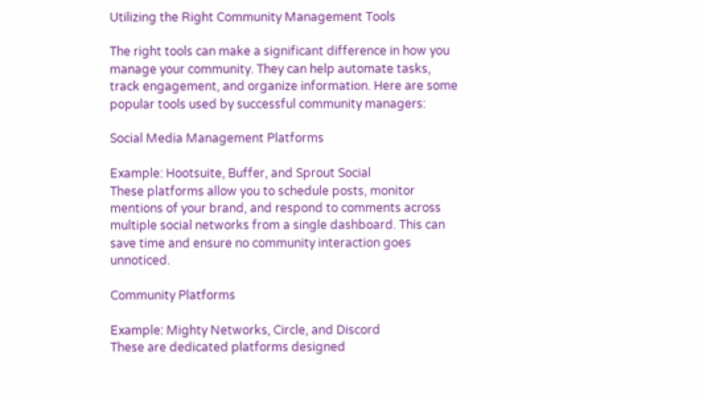Utilizing the Right Community Management Tools

The right tools can make a significant difference in how you manage your community. They can help automate tasks, track engagement, and organize information. Here are some popular tools used by successful community managers:

Social Media Management Platforms

Example: Hootsuite, Buffer, and Sprout Social
These platforms allow you to schedule posts, monitor mentions of your brand, and respond to comments across multiple social networks from a single dashboard. This can save time and ensure no community interaction goes unnoticed.

Community Platforms

Example: Mighty Networks, Circle, and Discord
These are dedicated platforms designed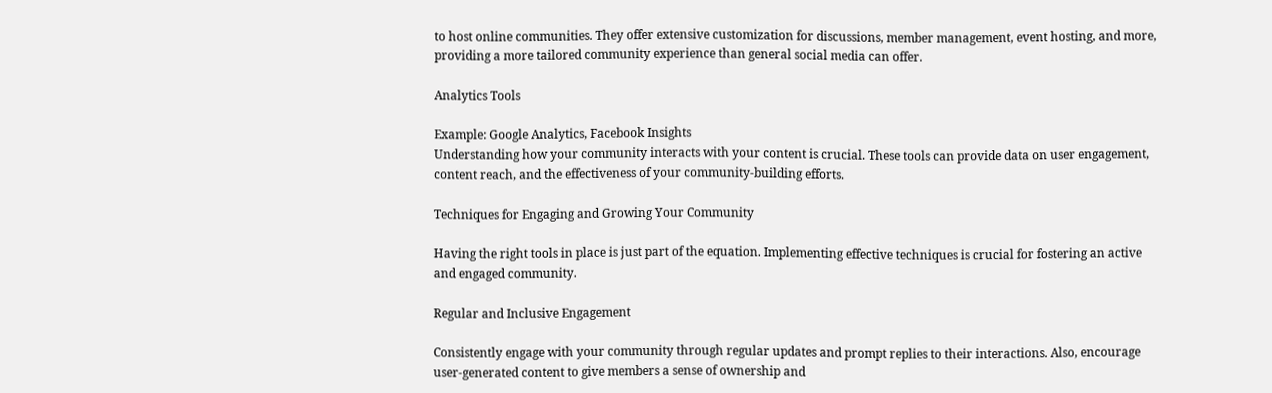to host online communities. They offer extensive customization for discussions, member management, event hosting, and more, providing a more tailored community experience than general social media can offer.

Analytics Tools

Example: Google Analytics, Facebook Insights
Understanding how your community interacts with your content is crucial. These tools can provide data on user engagement, content reach, and the effectiveness of your community-building efforts.

Techniques for Engaging and Growing Your Community

Having the right tools in place is just part of the equation. Implementing effective techniques is crucial for fostering an active and engaged community.

Regular and Inclusive Engagement

Consistently engage with your community through regular updates and prompt replies to their interactions. Also, encourage user-generated content to give members a sense of ownership and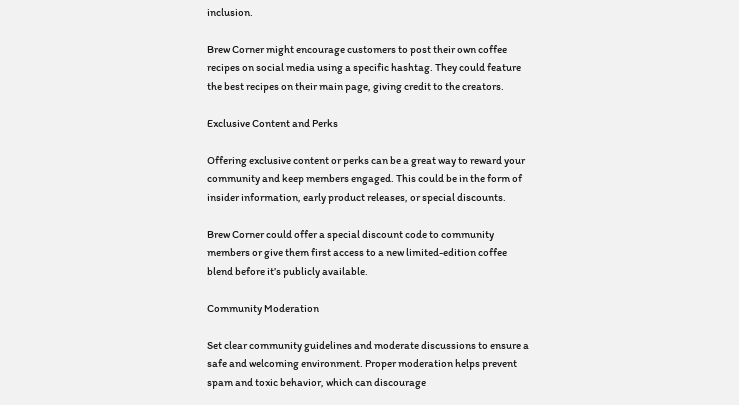inclusion.

Brew Corner might encourage customers to post their own coffee recipes on social media using a specific hashtag. They could feature the best recipes on their main page, giving credit to the creators.

Exclusive Content and Perks

Offering exclusive content or perks can be a great way to reward your community and keep members engaged. This could be in the form of insider information, early product releases, or special discounts.

Brew Corner could offer a special discount code to community members or give them first access to a new limited-edition coffee blend before it’s publicly available.

Community Moderation

Set clear community guidelines and moderate discussions to ensure a safe and welcoming environment. Proper moderation helps prevent spam and toxic behavior, which can discourage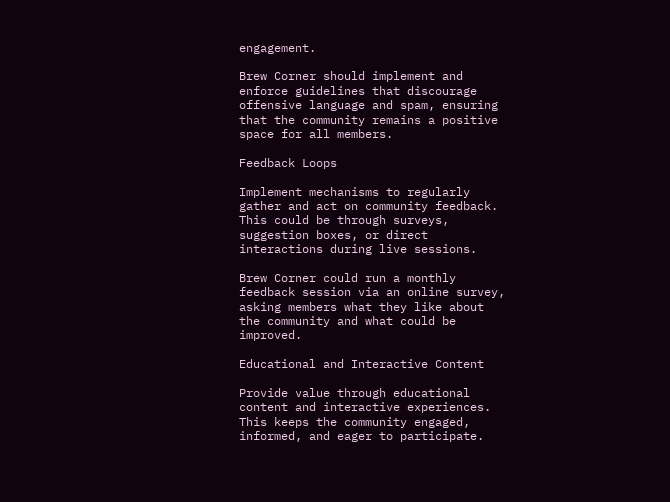engagement.

Brew Corner should implement and enforce guidelines that discourage offensive language and spam, ensuring that the community remains a positive space for all members.

Feedback Loops

Implement mechanisms to regularly gather and act on community feedback. This could be through surveys, suggestion boxes, or direct interactions during live sessions.

Brew Corner could run a monthly feedback session via an online survey, asking members what they like about the community and what could be improved.

Educational and Interactive Content

Provide value through educational content and interactive experiences. This keeps the community engaged, informed, and eager to participate.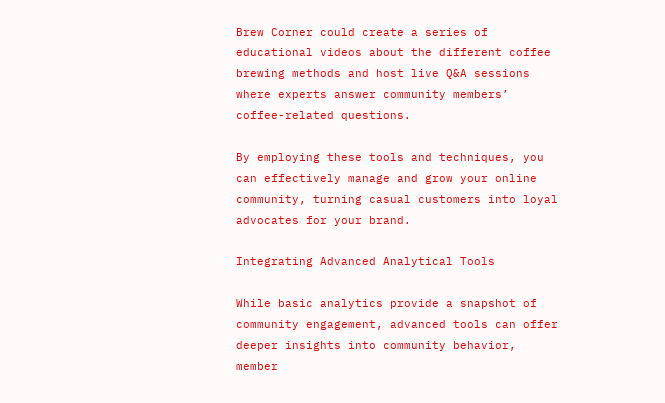Brew Corner could create a series of educational videos about the different coffee brewing methods and host live Q&A sessions where experts answer community members’ coffee-related questions.

By employing these tools and techniques, you can effectively manage and grow your online community, turning casual customers into loyal advocates for your brand.

Integrating Advanced Analytical Tools

While basic analytics provide a snapshot of community engagement, advanced tools can offer deeper insights into community behavior, member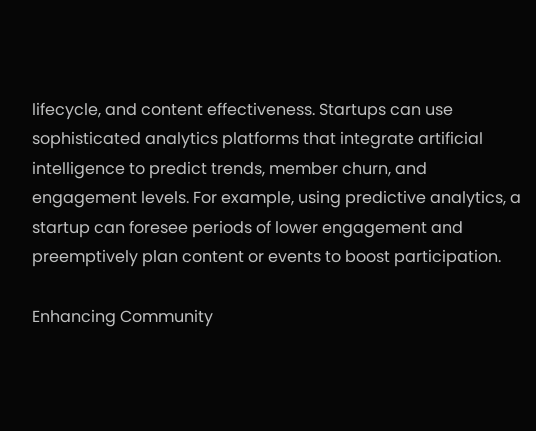lifecycle, and content effectiveness. Startups can use sophisticated analytics platforms that integrate artificial intelligence to predict trends, member churn, and engagement levels. For example, using predictive analytics, a startup can foresee periods of lower engagement and preemptively plan content or events to boost participation.

Enhancing Community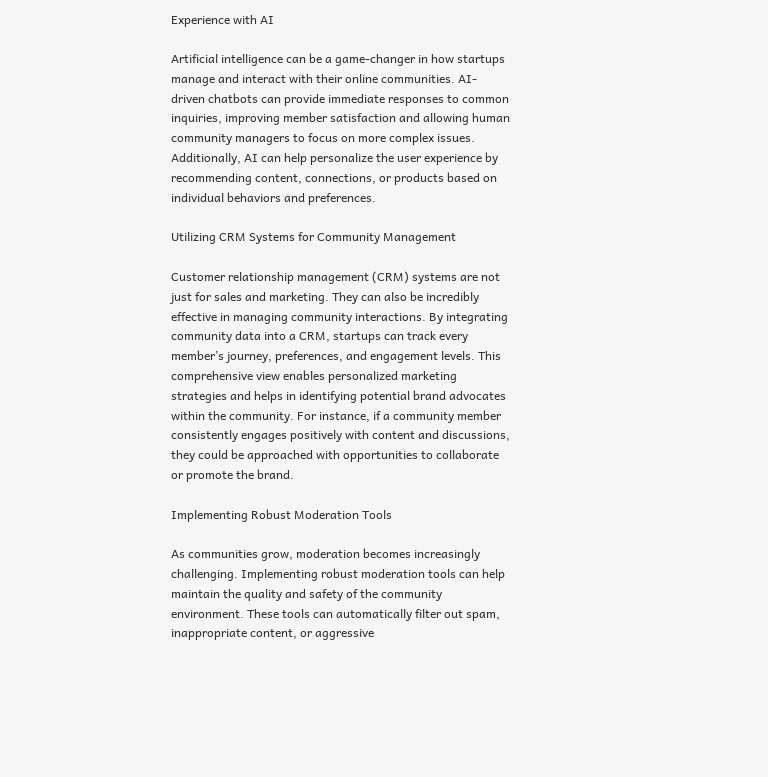Experience with AI

Artificial intelligence can be a game-changer in how startups manage and interact with their online communities. AI-driven chatbots can provide immediate responses to common inquiries, improving member satisfaction and allowing human community managers to focus on more complex issues. Additionally, AI can help personalize the user experience by recommending content, connections, or products based on individual behaviors and preferences.

Utilizing CRM Systems for Community Management

Customer relationship management (CRM) systems are not just for sales and marketing. They can also be incredibly effective in managing community interactions. By integrating community data into a CRM, startups can track every member’s journey, preferences, and engagement levels. This comprehensive view enables personalized marketing strategies and helps in identifying potential brand advocates within the community. For instance, if a community member consistently engages positively with content and discussions, they could be approached with opportunities to collaborate or promote the brand.

Implementing Robust Moderation Tools

As communities grow, moderation becomes increasingly challenging. Implementing robust moderation tools can help maintain the quality and safety of the community environment. These tools can automatically filter out spam, inappropriate content, or aggressive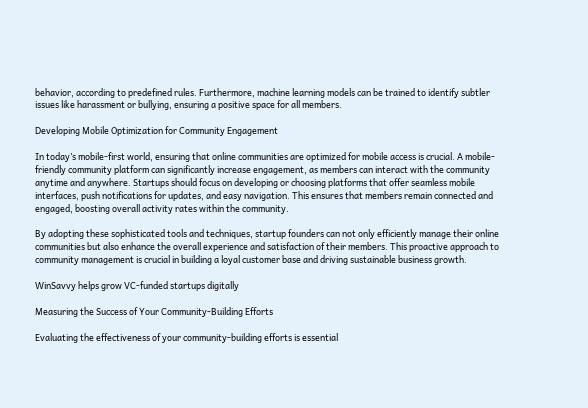behavior, according to predefined rules. Furthermore, machine learning models can be trained to identify subtler issues like harassment or bullying, ensuring a positive space for all members.

Developing Mobile Optimization for Community Engagement

In today’s mobile-first world, ensuring that online communities are optimized for mobile access is crucial. A mobile-friendly community platform can significantly increase engagement, as members can interact with the community anytime and anywhere. Startups should focus on developing or choosing platforms that offer seamless mobile interfaces, push notifications for updates, and easy navigation. This ensures that members remain connected and engaged, boosting overall activity rates within the community.

By adopting these sophisticated tools and techniques, startup founders can not only efficiently manage their online communities but also enhance the overall experience and satisfaction of their members. This proactive approach to community management is crucial in building a loyal customer base and driving sustainable business growth.

WinSavvy helps grow VC-funded startups digitally

Measuring the Success of Your Community-Building Efforts

Evaluating the effectiveness of your community-building efforts is essential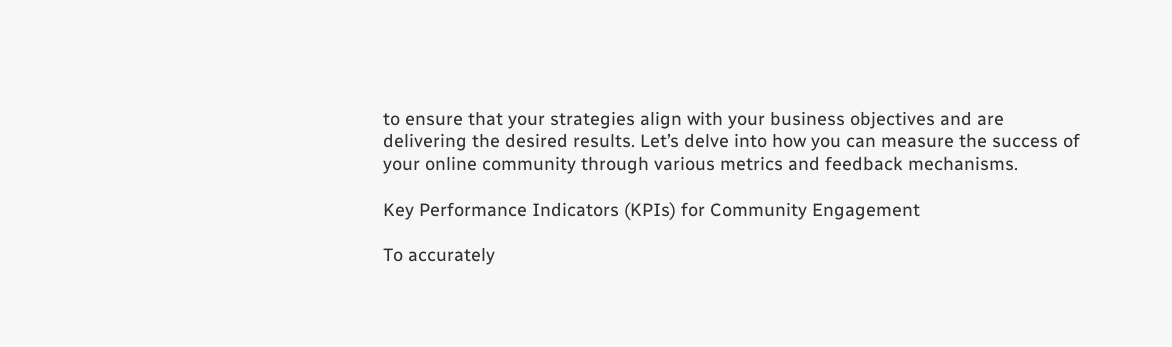to ensure that your strategies align with your business objectives and are delivering the desired results. Let’s delve into how you can measure the success of your online community through various metrics and feedback mechanisms.

Key Performance Indicators (KPIs) for Community Engagement

To accurately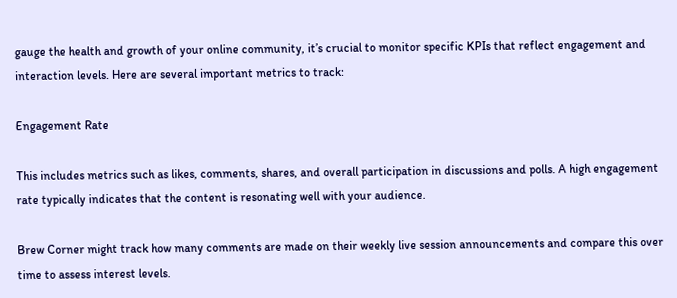gauge the health and growth of your online community, it’s crucial to monitor specific KPIs that reflect engagement and interaction levels. Here are several important metrics to track:

Engagement Rate

This includes metrics such as likes, comments, shares, and overall participation in discussions and polls. A high engagement rate typically indicates that the content is resonating well with your audience.

Brew Corner might track how many comments are made on their weekly live session announcements and compare this over time to assess interest levels.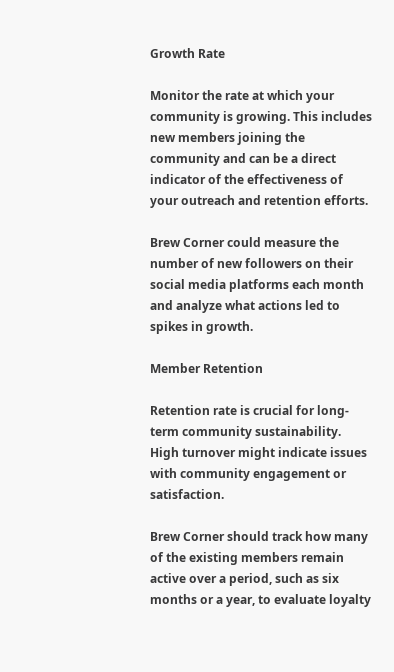Growth Rate

Monitor the rate at which your community is growing. This includes new members joining the community and can be a direct indicator of the effectiveness of your outreach and retention efforts.

Brew Corner could measure the number of new followers on their social media platforms each month and analyze what actions led to spikes in growth.

Member Retention

Retention rate is crucial for long-term community sustainability. High turnover might indicate issues with community engagement or satisfaction.

Brew Corner should track how many of the existing members remain active over a period, such as six months or a year, to evaluate loyalty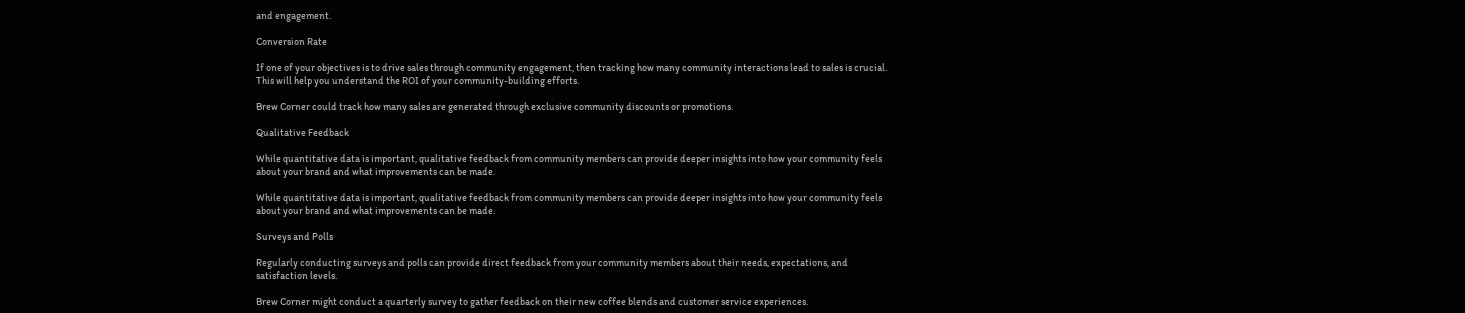and engagement.

Conversion Rate

If one of your objectives is to drive sales through community engagement, then tracking how many community interactions lead to sales is crucial. This will help you understand the ROI of your community-building efforts.

Brew Corner could track how many sales are generated through exclusive community discounts or promotions.

Qualitative Feedback

While quantitative data is important, qualitative feedback from community members can provide deeper insights into how your community feels about your brand and what improvements can be made.

While quantitative data is important, qualitative feedback from community members can provide deeper insights into how your community feels about your brand and what improvements can be made.

Surveys and Polls

Regularly conducting surveys and polls can provide direct feedback from your community members about their needs, expectations, and satisfaction levels.

Brew Corner might conduct a quarterly survey to gather feedback on their new coffee blends and customer service experiences.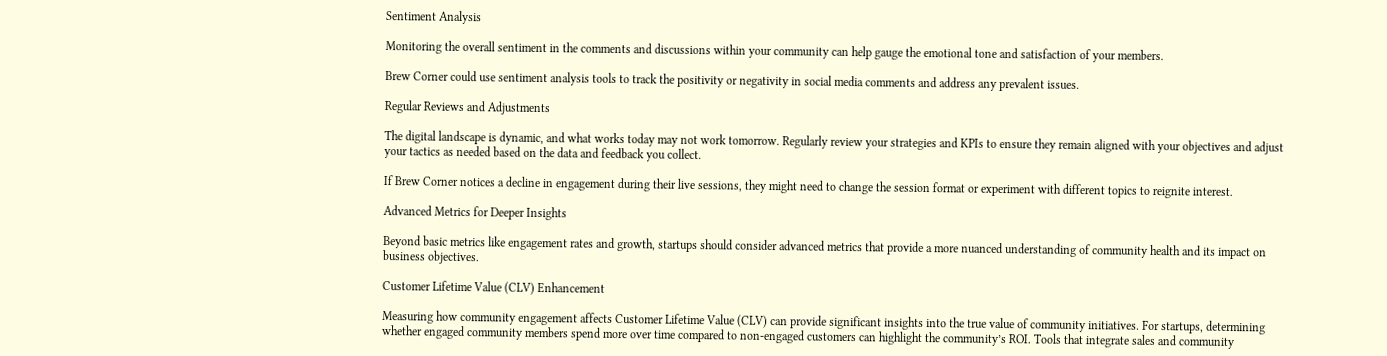Sentiment Analysis

Monitoring the overall sentiment in the comments and discussions within your community can help gauge the emotional tone and satisfaction of your members.

Brew Corner could use sentiment analysis tools to track the positivity or negativity in social media comments and address any prevalent issues.

Regular Reviews and Adjustments

The digital landscape is dynamic, and what works today may not work tomorrow. Regularly review your strategies and KPIs to ensure they remain aligned with your objectives and adjust your tactics as needed based on the data and feedback you collect.

If Brew Corner notices a decline in engagement during their live sessions, they might need to change the session format or experiment with different topics to reignite interest.

Advanced Metrics for Deeper Insights

Beyond basic metrics like engagement rates and growth, startups should consider advanced metrics that provide a more nuanced understanding of community health and its impact on business objectives.

Customer Lifetime Value (CLV) Enhancement

Measuring how community engagement affects Customer Lifetime Value (CLV) can provide significant insights into the true value of community initiatives. For startups, determining whether engaged community members spend more over time compared to non-engaged customers can highlight the community’s ROI. Tools that integrate sales and community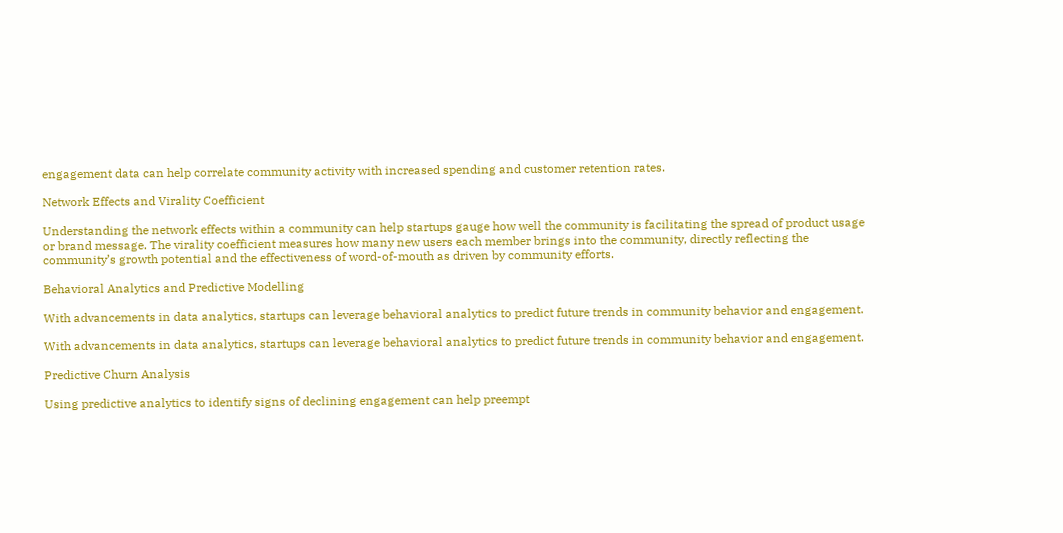engagement data can help correlate community activity with increased spending and customer retention rates.

Network Effects and Virality Coefficient

Understanding the network effects within a community can help startups gauge how well the community is facilitating the spread of product usage or brand message. The virality coefficient measures how many new users each member brings into the community, directly reflecting the community’s growth potential and the effectiveness of word-of-mouth as driven by community efforts.

Behavioral Analytics and Predictive Modelling

With advancements in data analytics, startups can leverage behavioral analytics to predict future trends in community behavior and engagement.

With advancements in data analytics, startups can leverage behavioral analytics to predict future trends in community behavior and engagement.

Predictive Churn Analysis

Using predictive analytics to identify signs of declining engagement can help preempt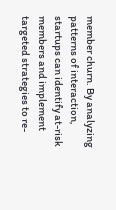member churn. By analyzing patterns of interaction, startups can identify at-risk members and implement targeted strategies to re-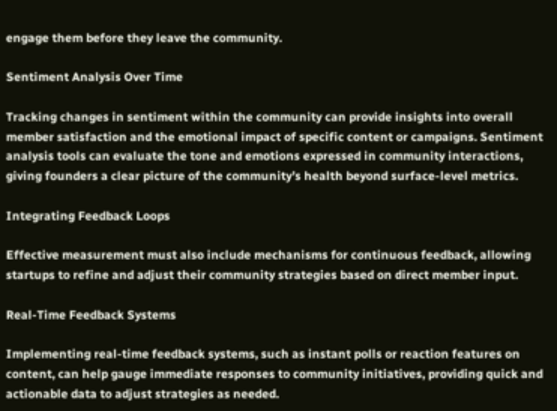engage them before they leave the community.

Sentiment Analysis Over Time

Tracking changes in sentiment within the community can provide insights into overall member satisfaction and the emotional impact of specific content or campaigns. Sentiment analysis tools can evaluate the tone and emotions expressed in community interactions, giving founders a clear picture of the community’s health beyond surface-level metrics.

Integrating Feedback Loops

Effective measurement must also include mechanisms for continuous feedback, allowing startups to refine and adjust their community strategies based on direct member input.

Real-Time Feedback Systems

Implementing real-time feedback systems, such as instant polls or reaction features on content, can help gauge immediate responses to community initiatives, providing quick and actionable data to adjust strategies as needed.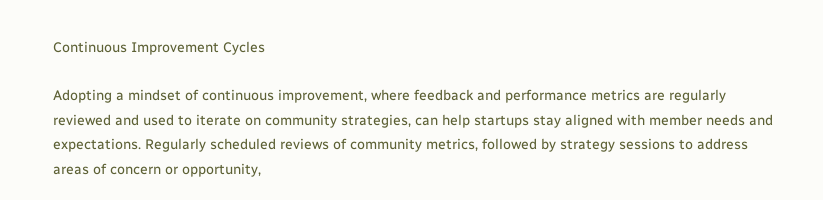Continuous Improvement Cycles

Adopting a mindset of continuous improvement, where feedback and performance metrics are regularly reviewed and used to iterate on community strategies, can help startups stay aligned with member needs and expectations. Regularly scheduled reviews of community metrics, followed by strategy sessions to address areas of concern or opportunity,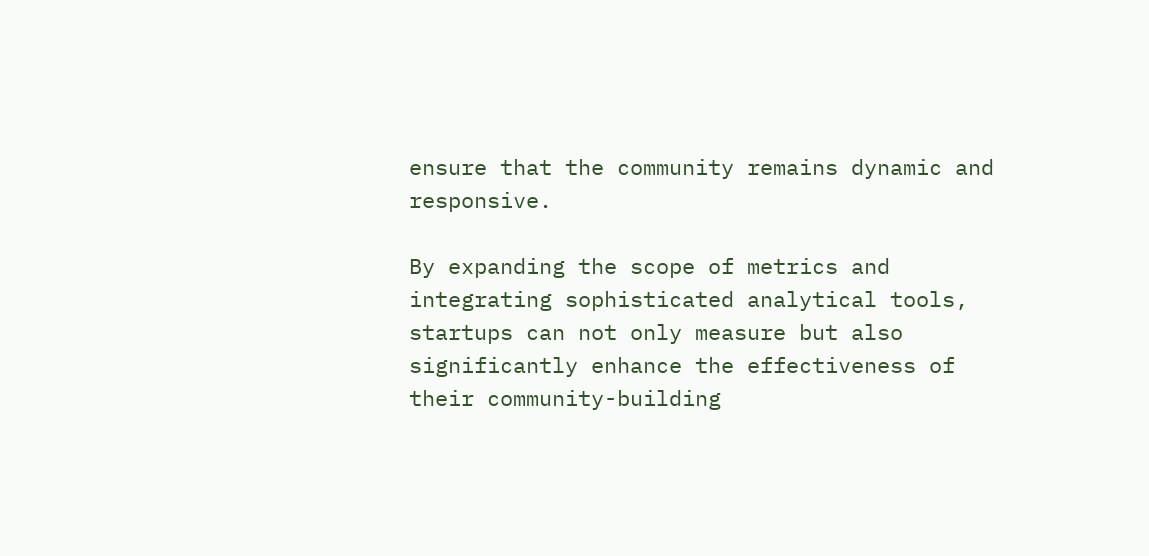ensure that the community remains dynamic and responsive.

By expanding the scope of metrics and integrating sophisticated analytical tools, startups can not only measure but also significantly enhance the effectiveness of their community-building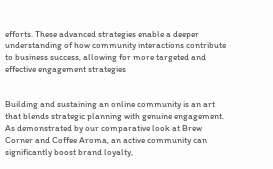efforts. These advanced strategies enable a deeper understanding of how community interactions contribute to business success, allowing for more targeted and effective engagement strategies


Building and sustaining an online community is an art that blends strategic planning with genuine engagement. As demonstrated by our comparative look at Brew Corner and Coffee Aroma, an active community can significantly boost brand loyalty,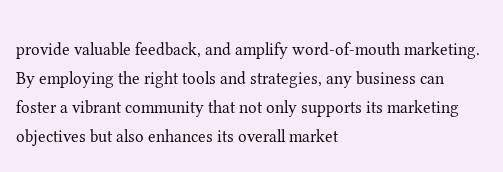provide valuable feedback, and amplify word-of-mouth marketing. By employing the right tools and strategies, any business can foster a vibrant community that not only supports its marketing objectives but also enhances its overall market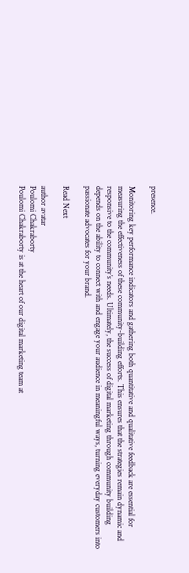presence.

Monitoring key performance indicators and gathering both quantitative and qualitative feedback are essential for measuring the effectiveness of these community-building efforts. This ensures that the strategies remain dynamic and responsive to the community’s needs. Ultimately, the success of digital marketing through community building depends on the ability to connect with and engage your audience in meaningful ways, turning everyday customers into passionate advocates for your brand.

Read Next

author avatar
Poulomi Chakraborty
Poulomi Chakraborty is at the heart of our digital marketing team at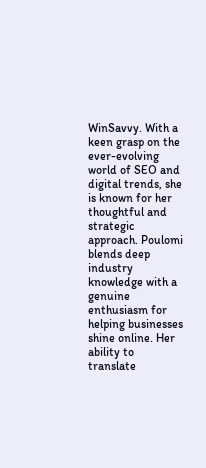WinSavvy. With a keen grasp on the ever-evolving world of SEO and digital trends, she is known for her thoughtful and strategic approach. Poulomi blends deep industry knowledge with a genuine enthusiasm for helping businesses shine online. Her ability to translate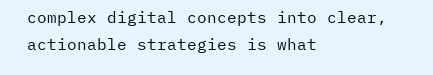complex digital concepts into clear, actionable strategies is what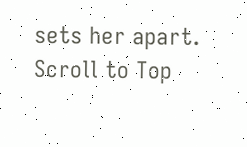sets her apart.
Scroll to Top